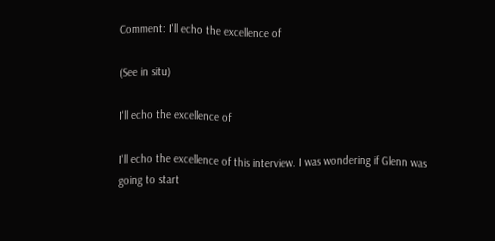Comment: I'll echo the excellence of

(See in situ)

I'll echo the excellence of

I'll echo the excellence of this interview. I was wondering if Glenn was going to start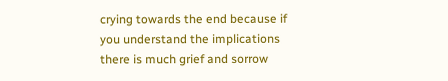crying towards the end because if you understand the implications there is much grief and sorrow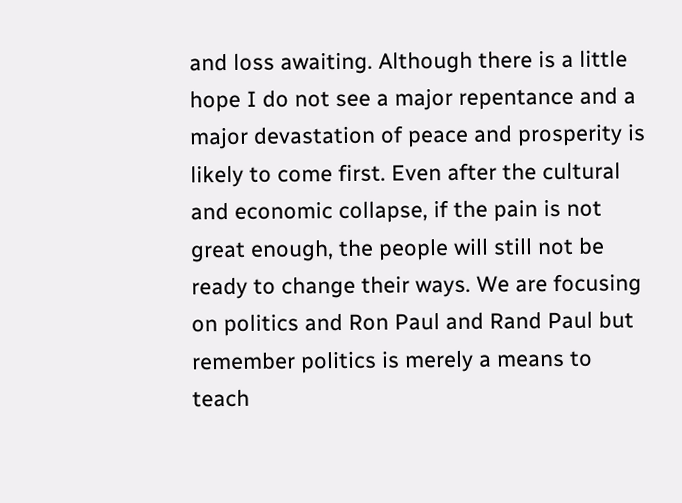and loss awaiting. Although there is a little hope I do not see a major repentance and a major devastation of peace and prosperity is likely to come first. Even after the cultural and economic collapse, if the pain is not great enough, the people will still not be ready to change their ways. We are focusing on politics and Ron Paul and Rand Paul but remember politics is merely a means to teach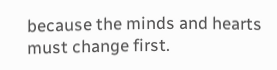because the minds and hearts must change first.